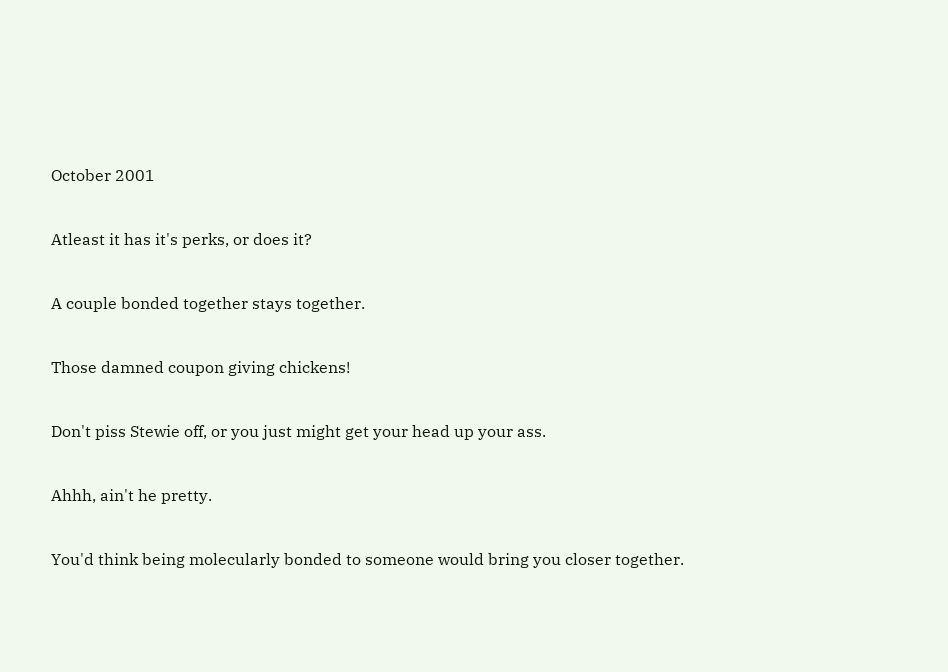October 2001

Atleast it has it's perks, or does it?

A couple bonded together stays together.

Those damned coupon giving chickens!

Don't piss Stewie off, or you just might get your head up your ass.

Ahhh, ain't he pretty.

You'd think being molecularly bonded to someone would bring you closer together.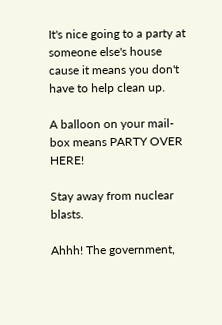It's nice going to a party at someone else's house cause it means you don't have to help clean up.

A balloon on your mail-box means PARTY OVER HERE!

Stay away from nuclear blasts.

Ahhh! The government,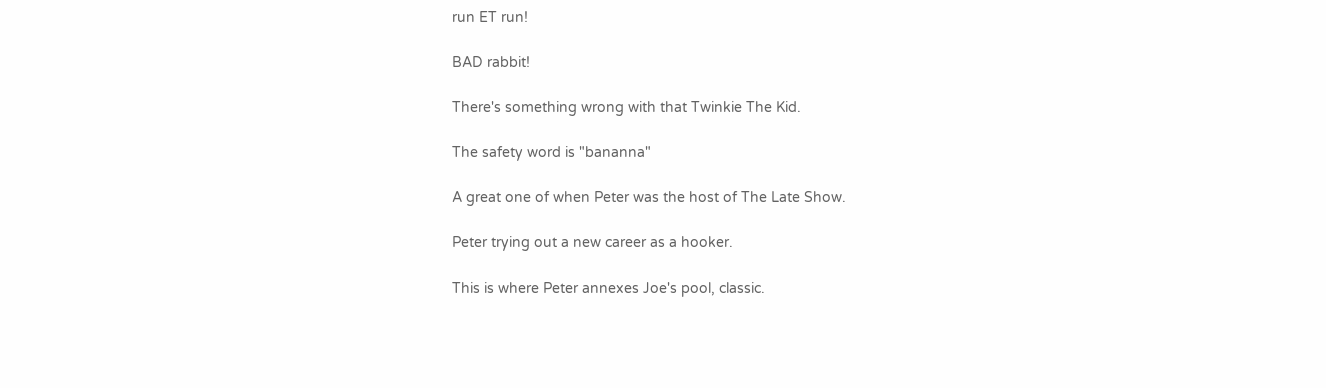run ET run!

BAD rabbit!

There's something wrong with that Twinkie The Kid.

The safety word is "bananna"

A great one of when Peter was the host of The Late Show.

Peter trying out a new career as a hooker.

This is where Peter annexes Joe's pool, classic.